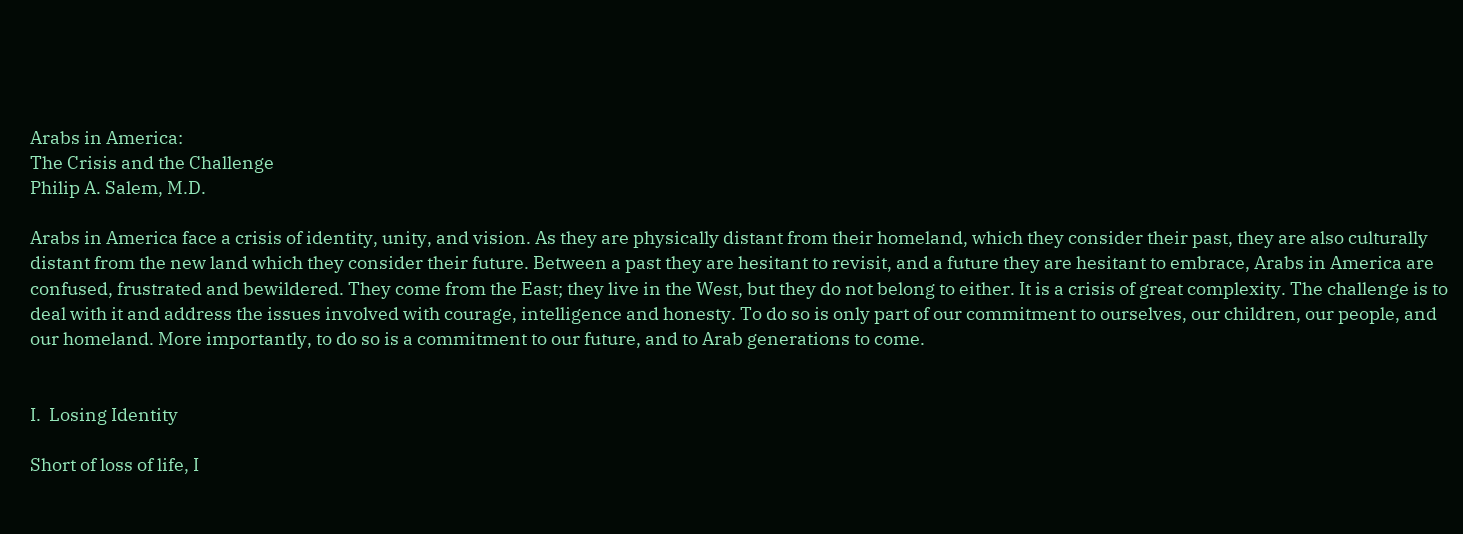Arabs in America:
The Crisis and the Challenge
Philip A. Salem, M.D.

Arabs in America face a crisis of identity, unity, and vision. As they are physically distant from their homeland, which they consider their past, they are also culturally distant from the new land which they consider their future. Between a past they are hesitant to revisit, and a future they are hesitant to embrace, Arabs in America are confused, frustrated and bewildered. They come from the East; they live in the West, but they do not belong to either. It is a crisis of great complexity. The challenge is to deal with it and address the issues involved with courage, intelligence and honesty. To do so is only part of our commitment to ourselves, our children, our people, and our homeland. More importantly, to do so is a commitment to our future, and to Arab generations to come.


I.  Losing Identity

Short of loss of life, I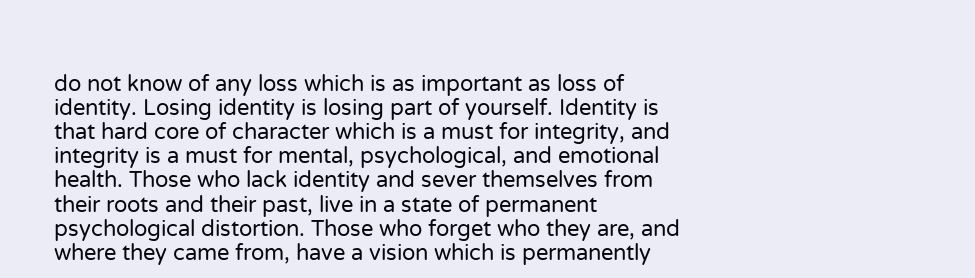do not know of any loss which is as important as loss of identity. Losing identity is losing part of yourself. Identity is that hard core of character which is a must for integrity, and integrity is a must for mental, psychological, and emotional health. Those who lack identity and sever themselves from their roots and their past, live in a state of permanent psychological distortion. Those who forget who they are, and where they came from, have a vision which is permanently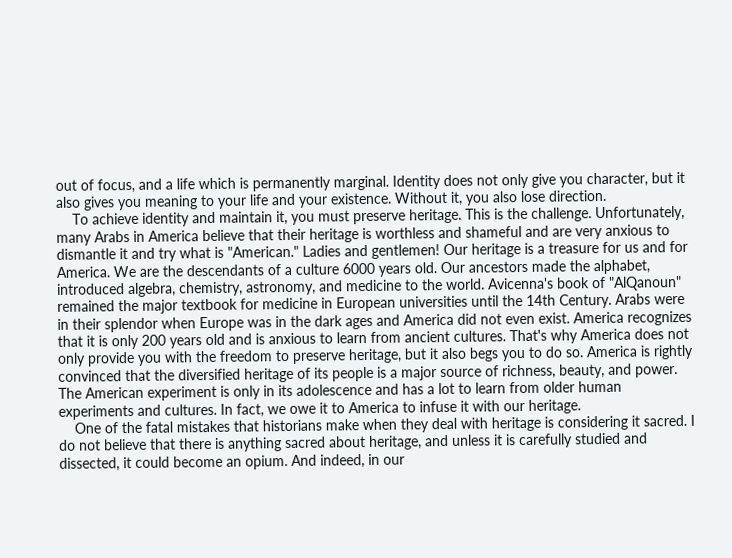out of focus, and a life which is permanently marginal. Identity does not only give you character, but it also gives you meaning to your life and your existence. Without it, you also lose direction.
    To achieve identity and maintain it, you must preserve heritage. This is the challenge. Unfortunately, many Arabs in America believe that their heritage is worthless and shameful and are very anxious to dismantle it and try what is "American." Ladies and gentlemen! Our heritage is a treasure for us and for America. We are the descendants of a culture 6000 years old. Our ancestors made the alphabet, introduced algebra, chemistry, astronomy, and medicine to the world. Avicenna's book of "AlQanoun" remained the major textbook for medicine in European universities until the 14th Century. Arabs were in their splendor when Europe was in the dark ages and America did not even exist. America recognizes that it is only 200 years old and is anxious to learn from ancient cultures. That's why America does not only provide you with the freedom to preserve heritage, but it also begs you to do so. America is rightly convinced that the diversified heritage of its people is a major source of richness, beauty, and power. The American experiment is only in its adolescence and has a lot to learn from older human experiments and cultures. In fact, we owe it to America to infuse it with our heritage.
    One of the fatal mistakes that historians make when they deal with heritage is considering it sacred. I do not believe that there is anything sacred about heritage, and unless it is carefully studied and dissected, it could become an opium. And indeed, in our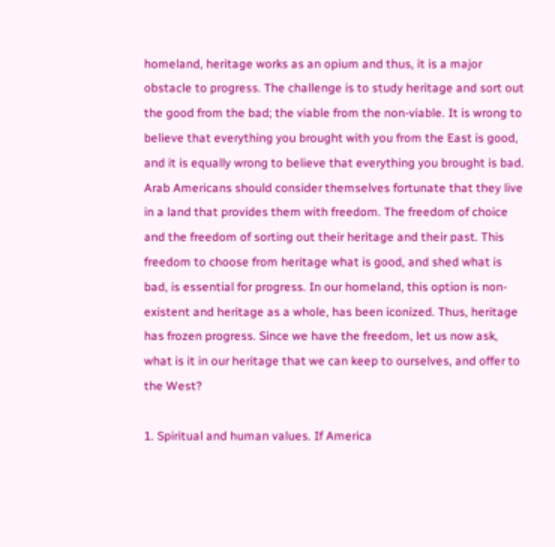homeland, heritage works as an opium and thus, it is a major obstacle to progress. The challenge is to study heritage and sort out the good from the bad; the viable from the non-viable. It is wrong to believe that everything you brought with you from the East is good, and it is equally wrong to believe that everything you brought is bad. Arab Americans should consider themselves fortunate that they live in a land that provides them with freedom. The freedom of choice and the freedom of sorting out their heritage and their past. This freedom to choose from heritage what is good, and shed what is bad, is essential for progress. In our homeland, this option is non-existent and heritage as a whole, has been iconized. Thus, heritage has frozen progress. Since we have the freedom, let us now ask, what is it in our heritage that we can keep to ourselves, and offer to the West?

1. Spiritual and human values. If America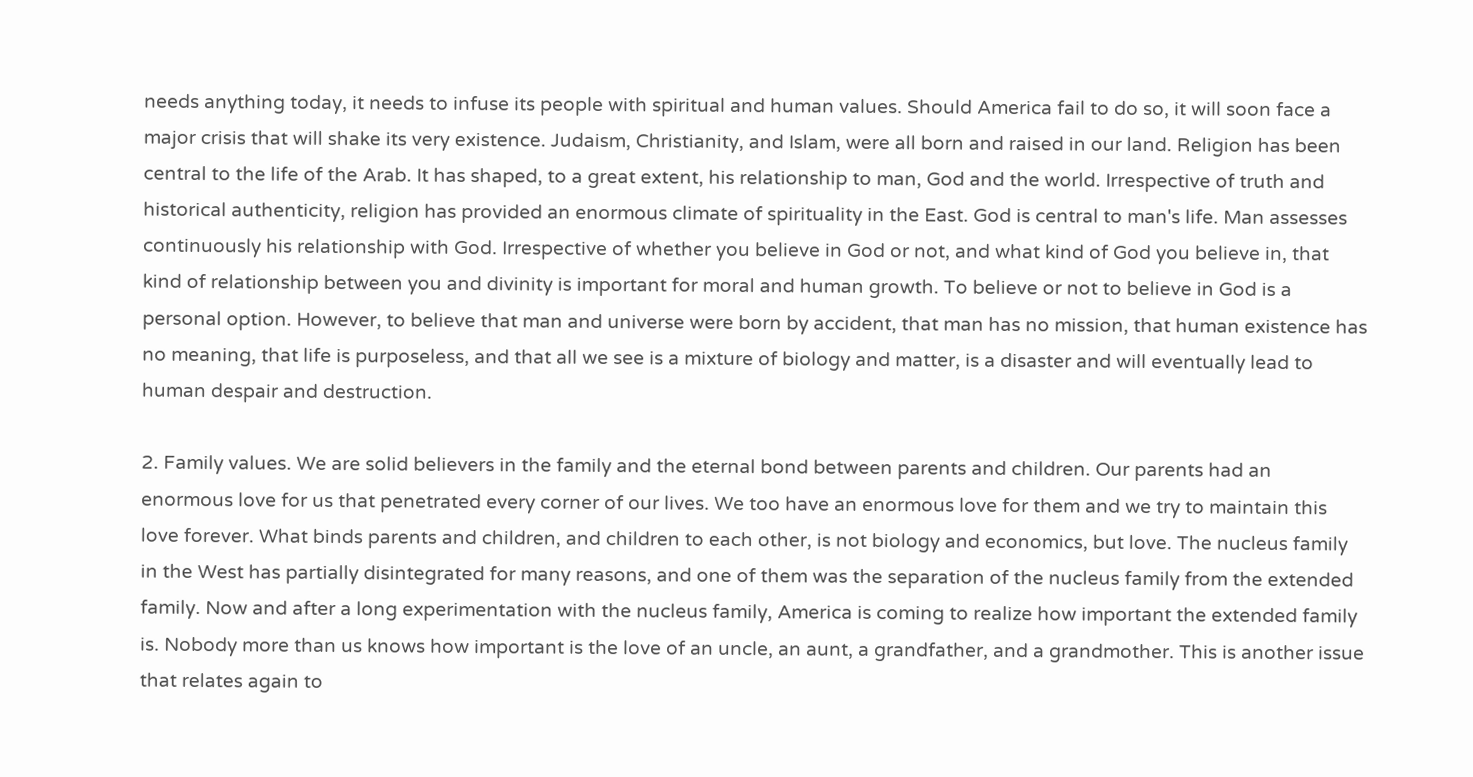needs anything today, it needs to infuse its people with spiritual and human values. Should America fail to do so, it will soon face a major crisis that will shake its very existence. Judaism, Christianity, and Islam, were all born and raised in our land. Religion has been central to the life of the Arab. It has shaped, to a great extent, his relationship to man, God and the world. Irrespective of truth and historical authenticity, religion has provided an enormous climate of spirituality in the East. God is central to man's life. Man assesses continuously his relationship with God. Irrespective of whether you believe in God or not, and what kind of God you believe in, that kind of relationship between you and divinity is important for moral and human growth. To believe or not to believe in God is a personal option. However, to believe that man and universe were born by accident, that man has no mission, that human existence has no meaning, that life is purposeless, and that all we see is a mixture of biology and matter, is a disaster and will eventually lead to human despair and destruction.

2. Family values. We are solid believers in the family and the eternal bond between parents and children. Our parents had an enormous love for us that penetrated every corner of our lives. We too have an enormous love for them and we try to maintain this love forever. What binds parents and children, and children to each other, is not biology and economics, but love. The nucleus family in the West has partially disintegrated for many reasons, and one of them was the separation of the nucleus family from the extended family. Now and after a long experimentation with the nucleus family, America is coming to realize how important the extended family is. Nobody more than us knows how important is the love of an uncle, an aunt, a grandfather, and a grandmother. This is another issue that relates again to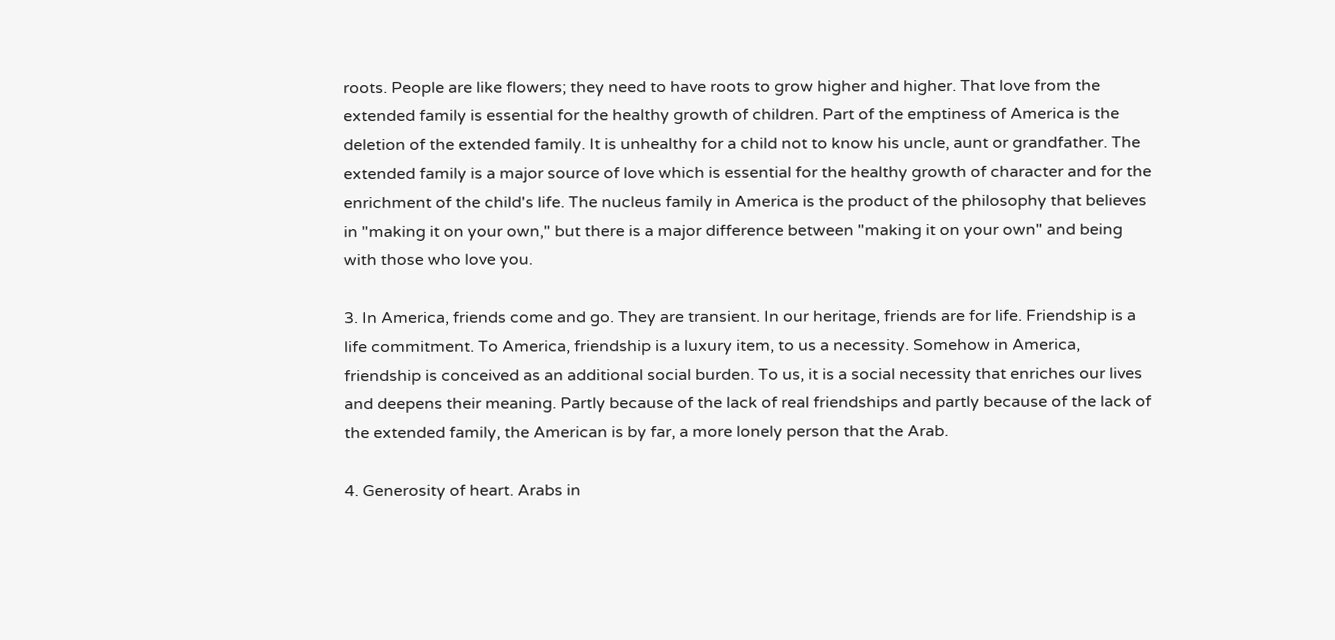roots. People are like flowers; they need to have roots to grow higher and higher. That love from the extended family is essential for the healthy growth of children. Part of the emptiness of America is the deletion of the extended family. It is unhealthy for a child not to know his uncle, aunt or grandfather. The extended family is a major source of love which is essential for the healthy growth of character and for the enrichment of the child's life. The nucleus family in America is the product of the philosophy that believes in "making it on your own," but there is a major difference between "making it on your own" and being with those who love you.

3. In America, friends come and go. They are transient. In our heritage, friends are for life. Friendship is a life commitment. To America, friendship is a luxury item, to us a necessity. Somehow in America, friendship is conceived as an additional social burden. To us, it is a social necessity that enriches our lives and deepens their meaning. Partly because of the lack of real friendships and partly because of the lack of the extended family, the American is by far, a more lonely person that the Arab.

4. Generosity of heart. Arabs in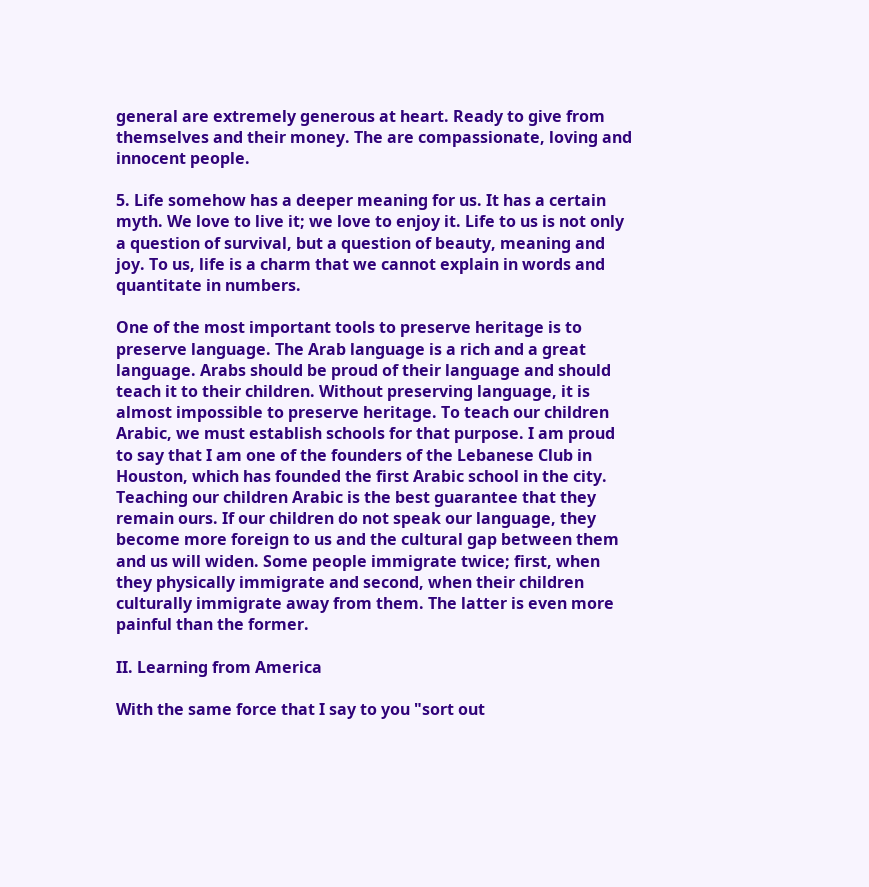general are extremely generous at heart. Ready to give from themselves and their money. The are compassionate, loving and innocent people.

5. Life somehow has a deeper meaning for us. It has a certain myth. We love to live it; we love to enjoy it. Life to us is not only a question of survival, but a question of beauty, meaning and joy. To us, life is a charm that we cannot explain in words and quantitate in numbers.

One of the most important tools to preserve heritage is to preserve language. The Arab language is a rich and a great language. Arabs should be proud of their language and should teach it to their children. Without preserving language, it is almost impossible to preserve heritage. To teach our children Arabic, we must establish schools for that purpose. I am proud to say that I am one of the founders of the Lebanese Club in Houston, which has founded the first Arabic school in the city. Teaching our children Arabic is the best guarantee that they remain ours. If our children do not speak our language, they become more foreign to us and the cultural gap between them and us will widen. Some people immigrate twice; first, when they physically immigrate and second, when their children culturally immigrate away from them. The latter is even more painful than the former.

II. Learning from America

With the same force that I say to you "sort out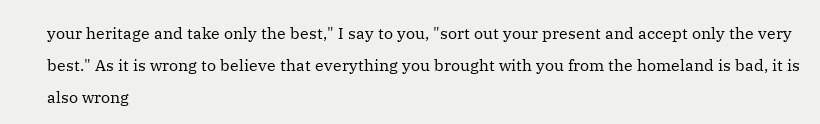your heritage and take only the best," I say to you, "sort out your present and accept only the very best." As it is wrong to believe that everything you brought with you from the homeland is bad, it is also wrong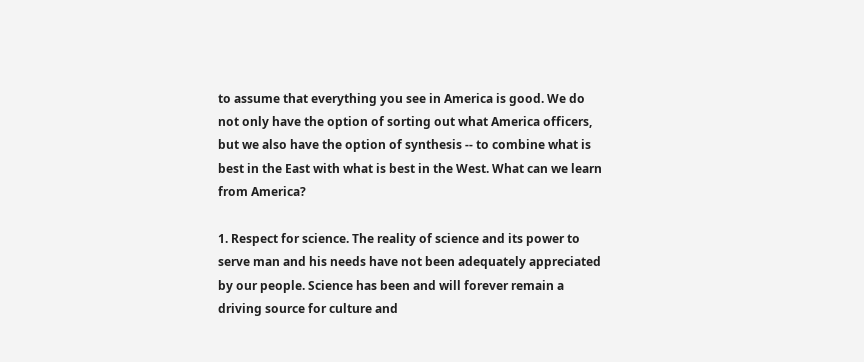to assume that everything you see in America is good. We do not only have the option of sorting out what America officers, but we also have the option of synthesis -- to combine what is best in the East with what is best in the West. What can we learn from America?

1. Respect for science. The reality of science and its power to serve man and his needs have not been adequately appreciated by our people. Science has been and will forever remain a driving source for culture and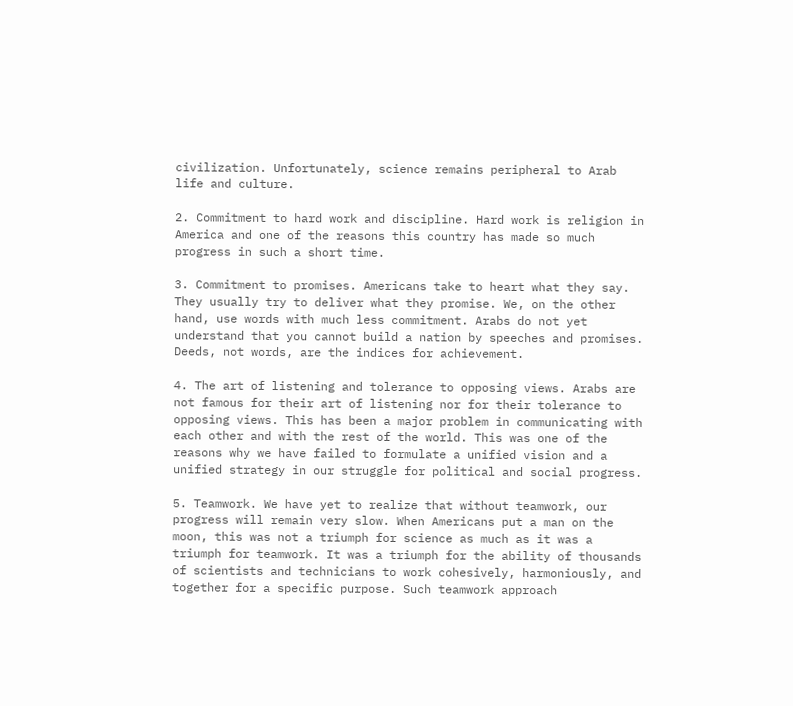civilization. Unfortunately, science remains peripheral to Arab life and culture.

2. Commitment to hard work and discipline. Hard work is religion in America and one of the reasons this country has made so much progress in such a short time.

3. Commitment to promises. Americans take to heart what they say. They usually try to deliver what they promise. We, on the other hand, use words with much less commitment. Arabs do not yet understand that you cannot build a nation by speeches and promises. Deeds, not words, are the indices for achievement.

4. The art of listening and tolerance to opposing views. Arabs are not famous for their art of listening nor for their tolerance to opposing views. This has been a major problem in communicating with each other and with the rest of the world. This was one of the reasons why we have failed to formulate a unified vision and a unified strategy in our struggle for political and social progress.

5. Teamwork. We have yet to realize that without teamwork, our progress will remain very slow. When Americans put a man on the moon, this was not a triumph for science as much as it was a triumph for teamwork. It was a triumph for the ability of thousands of scientists and technicians to work cohesively, harmoniously, and together for a specific purpose. Such teamwork approach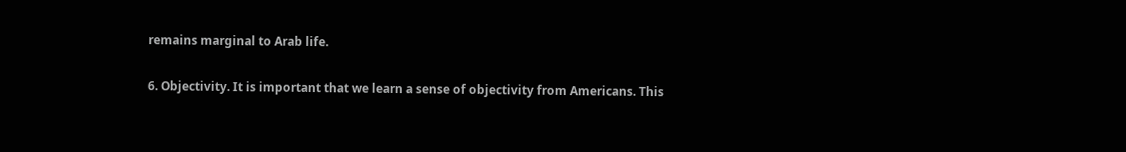remains marginal to Arab life.

6. Objectivity. It is important that we learn a sense of objectivity from Americans. This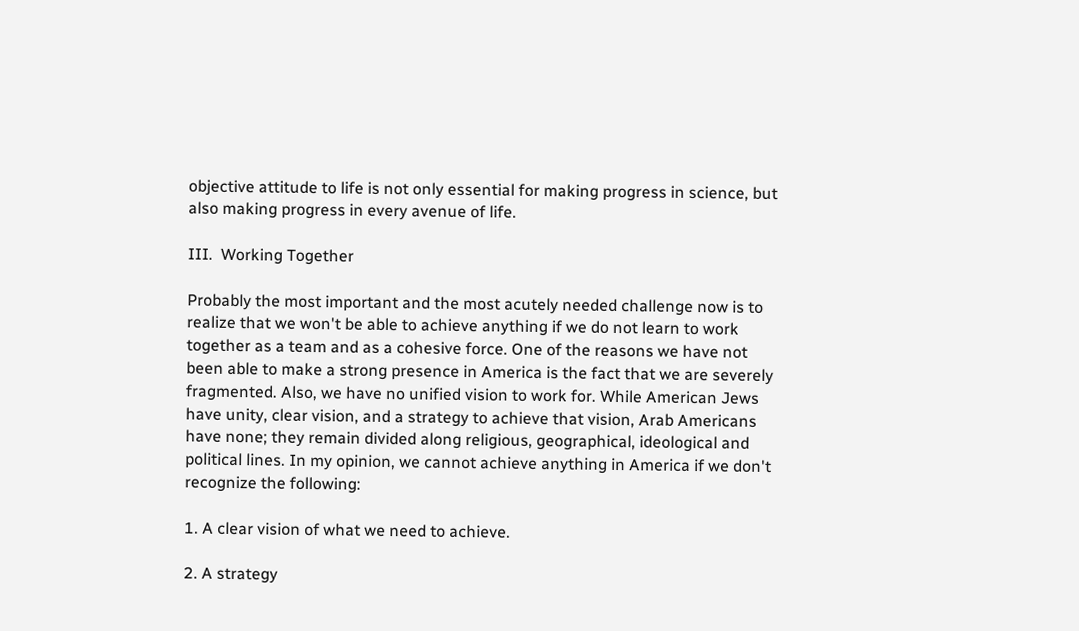objective attitude to life is not only essential for making progress in science, but also making progress in every avenue of life.

III.  Working Together

Probably the most important and the most acutely needed challenge now is to realize that we won't be able to achieve anything if we do not learn to work together as a team and as a cohesive force. One of the reasons we have not been able to make a strong presence in America is the fact that we are severely fragmented. Also, we have no unified vision to work for. While American Jews have unity, clear vision, and a strategy to achieve that vision, Arab Americans have none; they remain divided along religious, geographical, ideological and political lines. In my opinion, we cannot achieve anything in America if we don't recognize the following:

1. A clear vision of what we need to achieve.

2. A strategy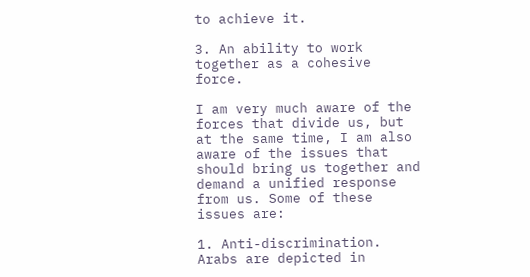to achieve it.

3. An ability to work together as a cohesive force.

I am very much aware of the forces that divide us, but at the same time, I am also aware of the issues that should bring us together and demand a unified response from us. Some of these issues are:

1. Anti-discrimination. Arabs are depicted in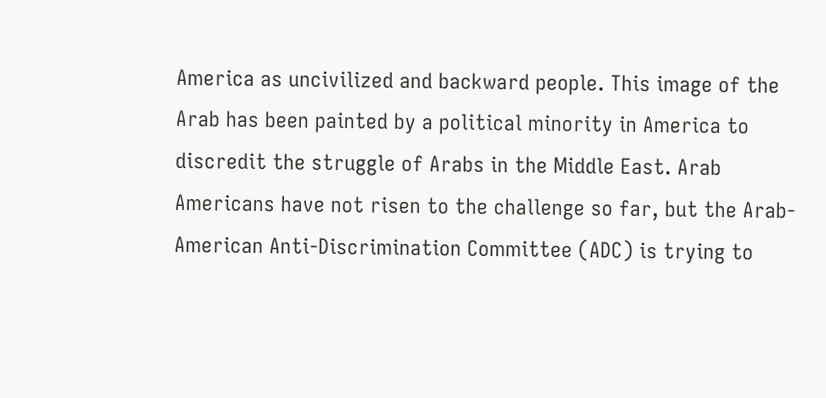America as uncivilized and backward people. This image of the Arab has been painted by a political minority in America to discredit the struggle of Arabs in the Middle East. Arab Americans have not risen to the challenge so far, but the Arab-American Anti-Discrimination Committee (ADC) is trying to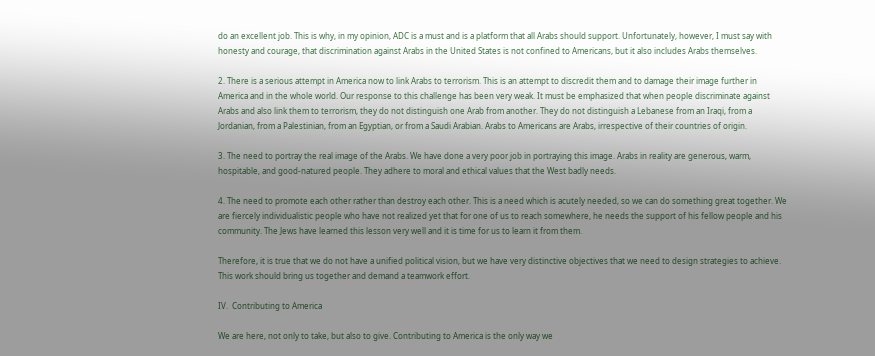do an excellent job. This is why, in my opinion, ADC is a must and is a platform that all Arabs should support. Unfortunately, however, I must say with honesty and courage, that discrimination against Arabs in the United States is not confined to Americans, but it also includes Arabs themselves.

2. There is a serious attempt in America now to link Arabs to terrorism. This is an attempt to discredit them and to damage their image further in America and in the whole world. Our response to this challenge has been very weak. It must be emphasized that when people discriminate against Arabs and also link them to terrorism, they do not distinguish one Arab from another. They do not distinguish a Lebanese from an Iraqi, from a Jordanian, from a Palestinian, from an Egyptian, or from a Saudi Arabian. Arabs to Americans are Arabs, irrespective of their countries of origin.

3. The need to portray the real image of the Arabs. We have done a very poor job in portraying this image. Arabs in reality are generous, warm, hospitable, and good-natured people. They adhere to moral and ethical values that the West badly needs.

4. The need to promote each other rather than destroy each other. This is a need which is acutely needed, so we can do something great together. We are fiercely individualistic people who have not realized yet that for one of us to reach somewhere, he needs the support of his fellow people and his community. The Jews have learned this lesson very well and it is time for us to learn it from them.

Therefore, it is true that we do not have a unified political vision, but we have very distinctive objectives that we need to design strategies to achieve. This work should bring us together and demand a teamwork effort.

IV.  Contributing to America

We are here, not only to take, but also to give. Contributing to America is the only way we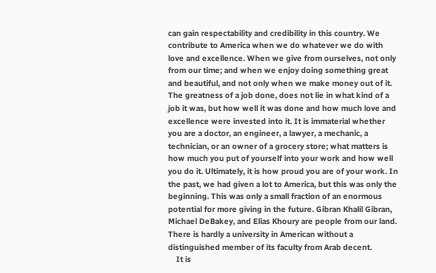can gain respectability and credibility in this country. We contribute to America when we do whatever we do with love and excellence. When we give from ourselves, not only from our time; and when we enjoy doing something great and beautiful, and not only when we make money out of it. The greatness of a job done, does not lie in what kind of a job it was, but how well it was done and how much love and excellence were invested into it. It is immaterial whether you are a doctor, an engineer, a lawyer, a mechanic, a technician, or an owner of a grocery store; what matters is how much you put of yourself into your work and how well you do it. Ultimately, it is how proud you are of your work. In the past, we had given a lot to America, but this was only the beginning. This was only a small fraction of an enormous potential for more giving in the future. Gibran Khalil Gibran, Michael DeBakey, and Elias Khoury are people from our land. There is hardly a university in American without a distinguished member of its faculty from Arab decent.
    It is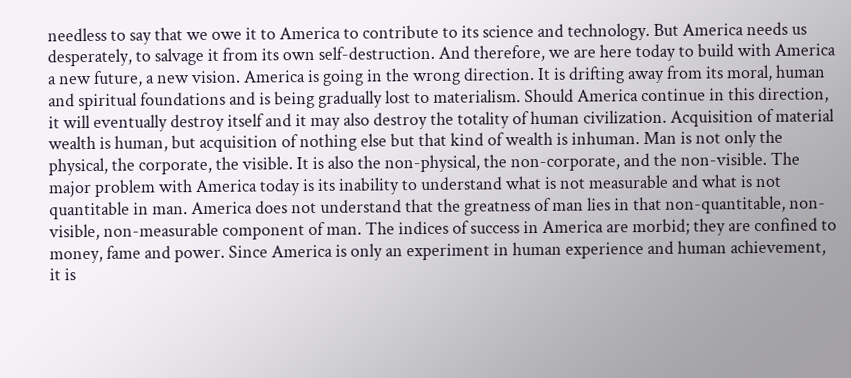needless to say that we owe it to America to contribute to its science and technology. But America needs us desperately, to salvage it from its own self-destruction. And therefore, we are here today to build with America a new future, a new vision. America is going in the wrong direction. It is drifting away from its moral, human and spiritual foundations and is being gradually lost to materialism. Should America continue in this direction, it will eventually destroy itself and it may also destroy the totality of human civilization. Acquisition of material wealth is human, but acquisition of nothing else but that kind of wealth is inhuman. Man is not only the physical, the corporate, the visible. It is also the non-physical, the non-corporate, and the non-visible. The major problem with America today is its inability to understand what is not measurable and what is not quantitable in man. America does not understand that the greatness of man lies in that non-quantitable, non-visible, non-measurable component of man. The indices of success in America are morbid; they are confined to money, fame and power. Since America is only an experiment in human experience and human achievement, it is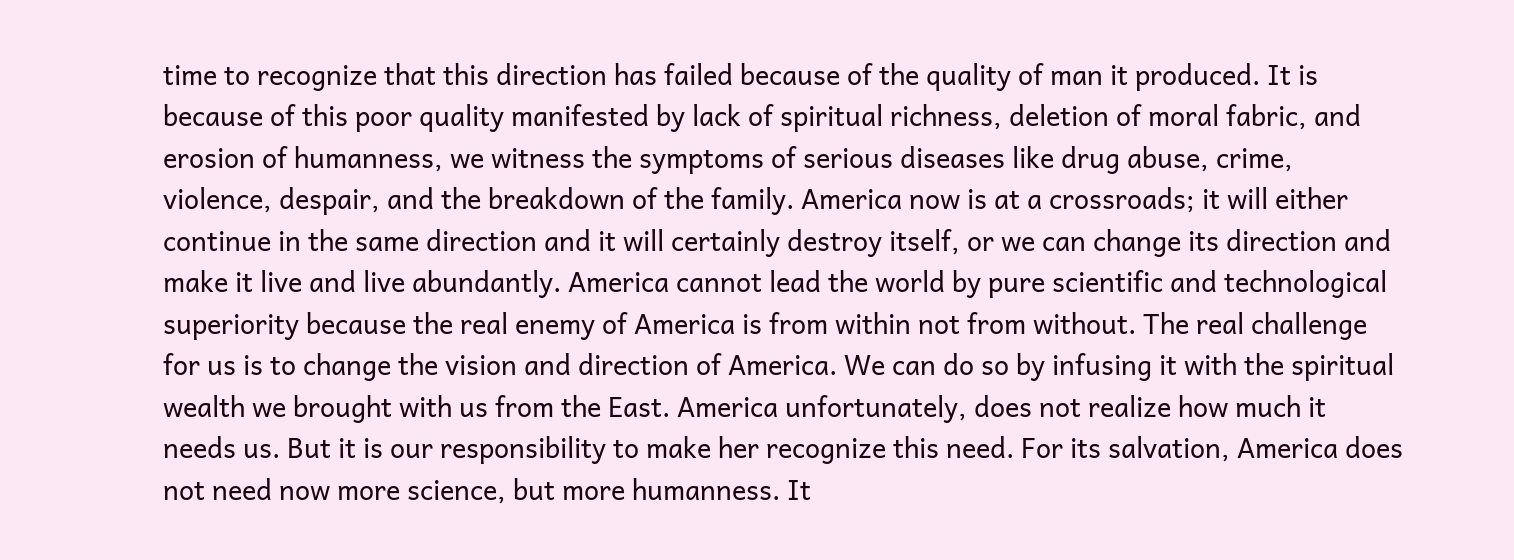time to recognize that this direction has failed because of the quality of man it produced. It is because of this poor quality manifested by lack of spiritual richness, deletion of moral fabric, and erosion of humanness, we witness the symptoms of serious diseases like drug abuse, crime, violence, despair, and the breakdown of the family. America now is at a crossroads; it will either continue in the same direction and it will certainly destroy itself, or we can change its direction and make it live and live abundantly. America cannot lead the world by pure scientific and technological superiority because the real enemy of America is from within not from without. The real challenge for us is to change the vision and direction of America. We can do so by infusing it with the spiritual wealth we brought with us from the East. America unfortunately, does not realize how much it needs us. But it is our responsibility to make her recognize this need. For its salvation, America does not need now more science, but more humanness. It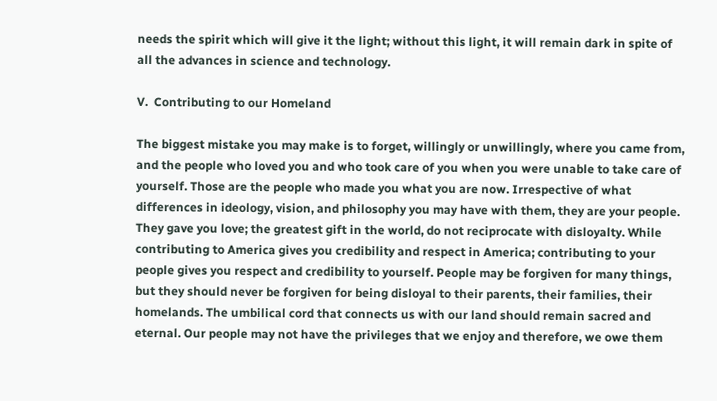needs the spirit which will give it the light; without this light, it will remain dark in spite of all the advances in science and technology.

V.  Contributing to our Homeland

The biggest mistake you may make is to forget, willingly or unwillingly, where you came from, and the people who loved you and who took care of you when you were unable to take care of yourself. Those are the people who made you what you are now. Irrespective of what differences in ideology, vision, and philosophy you may have with them, they are your people. They gave you love; the greatest gift in the world, do not reciprocate with disloyalty. While contributing to America gives you credibility and respect in America; contributing to your people gives you respect and credibility to yourself. People may be forgiven for many things, but they should never be forgiven for being disloyal to their parents, their families, their homelands. The umbilical cord that connects us with our land should remain sacred and eternal. Our people may not have the privileges that we enjoy and therefore, we owe them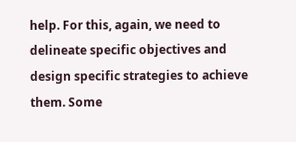help. For this, again, we need to delineate specific objectives and design specific strategies to achieve them. Some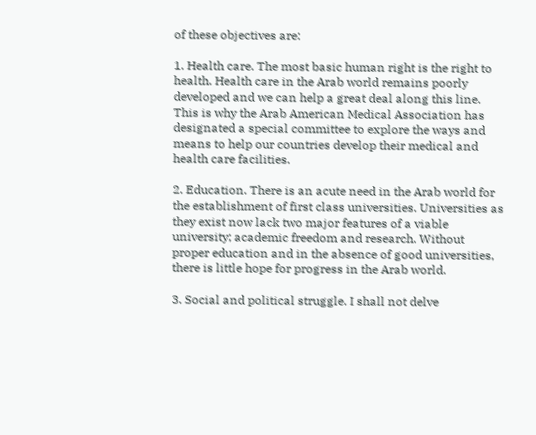of these objectives are:

1. Health care. The most basic human right is the right to health. Health care in the Arab world remains poorly developed and we can help a great deal along this line. This is why the Arab American Medical Association has designated a special committee to explore the ways and means to help our countries develop their medical and health care facilities.

2. Education. There is an acute need in the Arab world for the establishment of first class universities. Universities as they exist now lack two major features of a viable university; academic freedom and research. Without proper education and in the absence of good universities, there is little hope for progress in the Arab world.

3. Social and political struggle. I shall not delve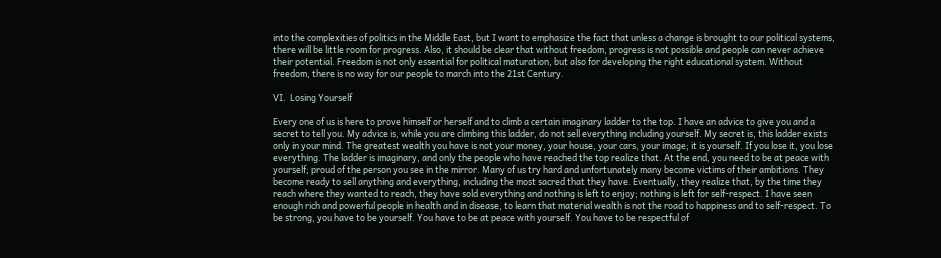into the complexities of politics in the Middle East, but I want to emphasize the fact that unless a change is brought to our political systems, there will be little room for progress. Also, it should be clear that without freedom, progress is not possible and people can never achieve their potential. Freedom is not only essential for political maturation, but also for developing the right educational system. Without freedom, there is no way for our people to march into the 21st Century.

VI.  Losing Yourself

Every one of us is here to prove himself or herself and to climb a certain imaginary ladder to the top. I have an advice to give you and a secret to tell you. My advice is, while you are climbing this ladder, do not sell everything including yourself. My secret is, this ladder exists only in your mind. The greatest wealth you have is not your money, your house, your cars, your image; it is yourself. If you lose it, you lose everything. The ladder is imaginary, and only the people who have reached the top realize that. At the end, you need to be at peace with yourself; proud of the person you see in the mirror. Many of us try hard and unfortunately many become victims of their ambitions. They become ready to sell anything and everything, including the most sacred that they have. Eventually, they realize that, by the time they reach where they wanted to reach, they have sold everything and nothing is left to enjoy; nothing is left for self-respect. I have seen enough rich and powerful people in health and in disease, to learn that material wealth is not the road to happiness and to self-respect. To be strong, you have to be yourself. You have to be at peace with yourself. You have to be respectful of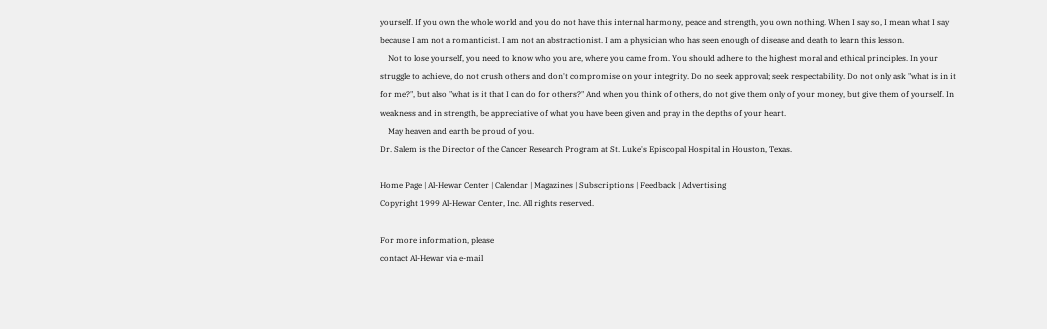yourself. If you own the whole world and you do not have this internal harmony, peace and strength, you own nothing. When I say so, I mean what I say because I am not a romanticist. I am not an abstractionist. I am a physician who has seen enough of disease and death to learn this lesson.
    Not to lose yourself, you need to know who you are, where you came from. You should adhere to the highest moral and ethical principles. In your struggle to achieve, do not crush others and don't compromise on your integrity. Do no seek approval; seek respectability. Do not only ask "what is in it for me?", but also "what is it that I can do for others?" And when you think of others, do not give them only of your money, but give them of yourself. In weakness and in strength, be appreciative of what you have been given and pray in the depths of your heart.
    May heaven and earth be proud of you.
Dr. Salem is the Director of the Cancer Research Program at St. Luke's Episcopal Hospital in Houston, Texas.

Home Page | Al-Hewar Center | Calendar | Magazines | Subscriptions | Feedback | Advertising
Copyright 1999 Al-Hewar Center, Inc. All rights reserved.

For more information, please
contact Al-Hewar via e-mail